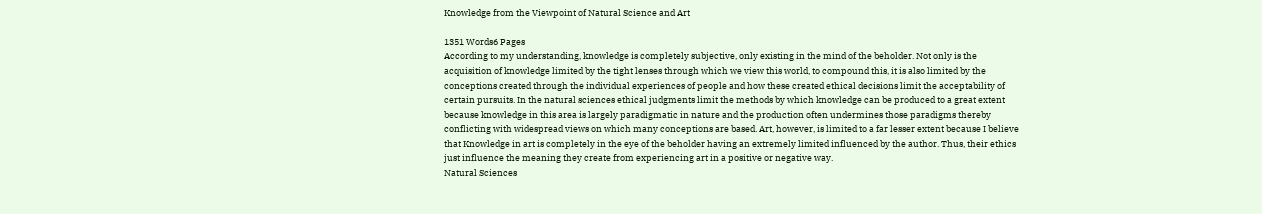Knowledge from the Viewpoint of Natural Science and Art

1351 Words6 Pages
According to my understanding, knowledge is completely subjective, only existing in the mind of the beholder. Not only is the acquisition of knowledge limited by the tight lenses through which we view this world, to compound this, it is also limited by the conceptions created through the individual experiences of people and how these created ethical decisions limit the acceptability of certain pursuits. In the natural sciences ethical judgments limit the methods by which knowledge can be produced to a great extent because knowledge in this area is largely paradigmatic in nature and the production often undermines those paradigms thereby conflicting with widespread views on which many conceptions are based. Art, however, is limited to a far lesser extent because I believe that Knowledge in art is completely in the eye of the beholder having an extremely limited influenced by the author. Thus, their ethics just influence the meaning they create from experiencing art in a positive or negative way.
Natural Sciences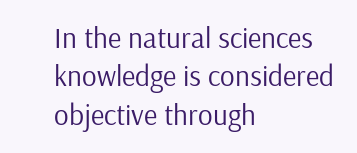In the natural sciences knowledge is considered objective through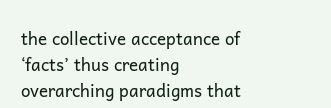the collective acceptance of ‘facts’ thus creating overarching paradigms that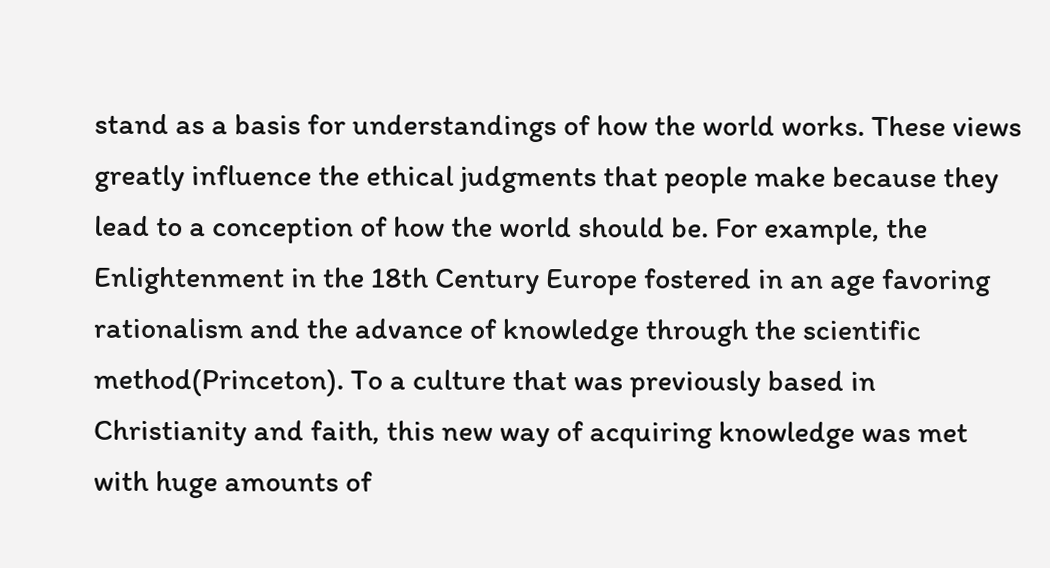stand as a basis for understandings of how the world works. These views greatly influence the ethical judgments that people make because they lead to a conception of how the world should be. For example, the Enlightenment in the 18th Century Europe fostered in an age favoring rationalism and the advance of knowledge through the scientific method(Princeton). To a culture that was previously based in Christianity and faith, this new way of acquiring knowledge was met with huge amounts of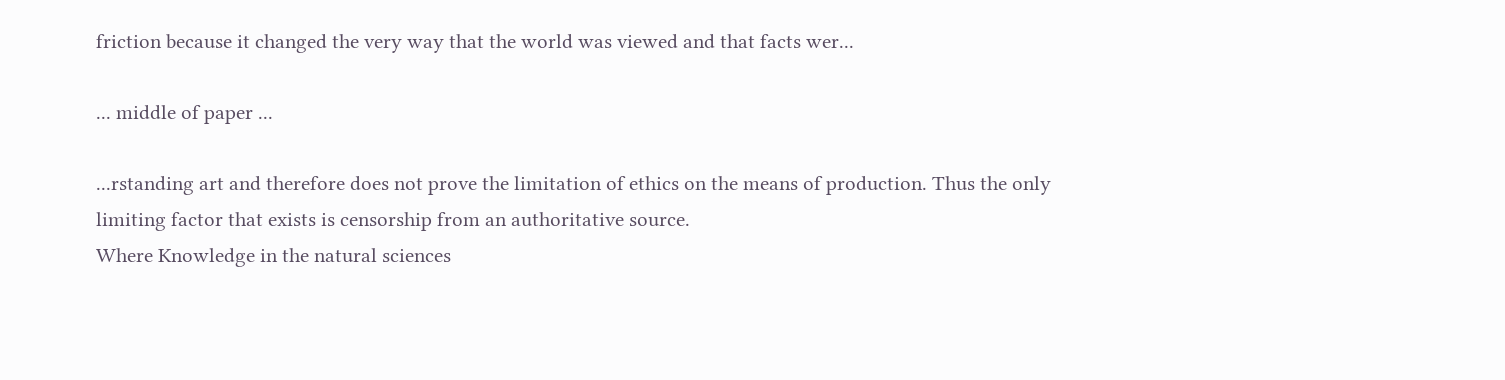friction because it changed the very way that the world was viewed and that facts wer...

... middle of paper ...

...rstanding art and therefore does not prove the limitation of ethics on the means of production. Thus the only limiting factor that exists is censorship from an authoritative source.
Where Knowledge in the natural sciences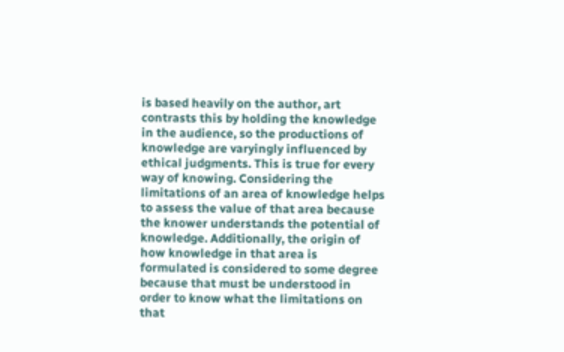is based heavily on the author, art contrasts this by holding the knowledge in the audience, so the productions of knowledge are varyingly influenced by ethical judgments. This is true for every way of knowing. Considering the limitations of an area of knowledge helps to assess the value of that area because the knower understands the potential of knowledge. Additionally, the origin of how knowledge in that area is formulated is considered to some degree because that must be understood in order to know what the limitations on that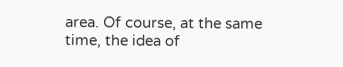area. Of course, at the same time, the idea of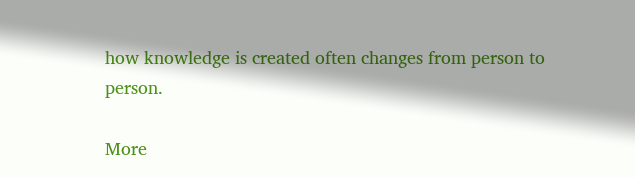how knowledge is created often changes from person to person.

More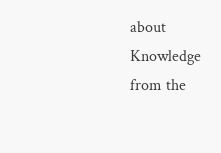about Knowledge from the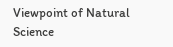Viewpoint of Natural Science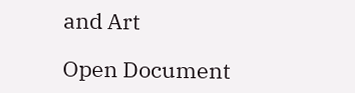and Art

Open Document